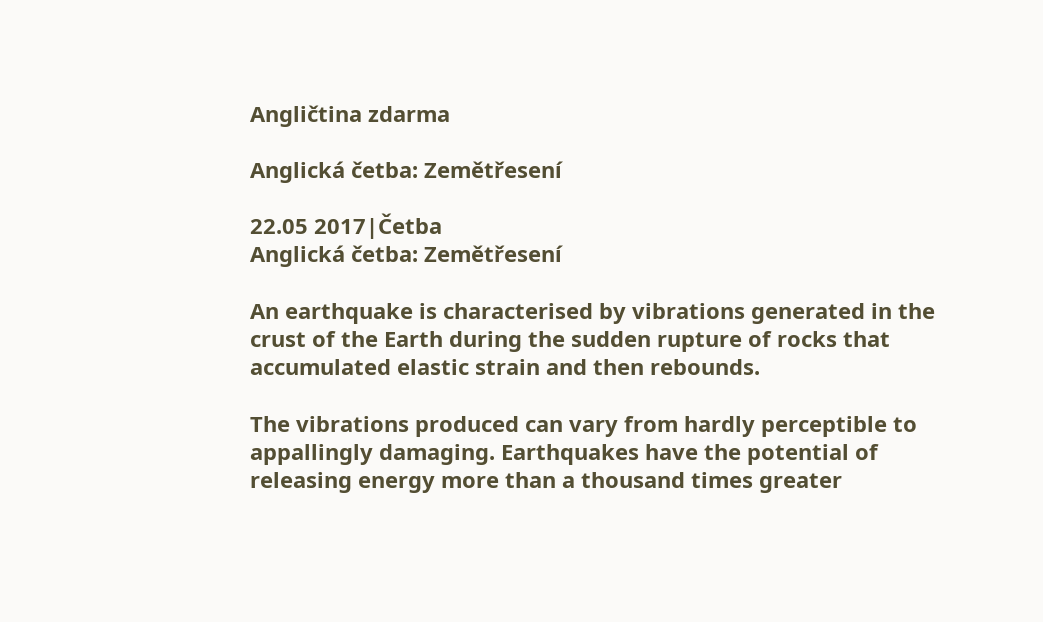Angličtina zdarma

Anglická četba: Zemětřesení

22.05 2017|Četba
Anglická četba: Zemětřesení

An earthquake is characterised by vibrations generated in the crust of the Earth during the sudden rupture of rocks that accumulated elastic strain and then rebounds.

The vibrations produced can vary from hardly perceptible to appallingly damaging. Earthquakes have the potential of releasing energy more than a thousand times greater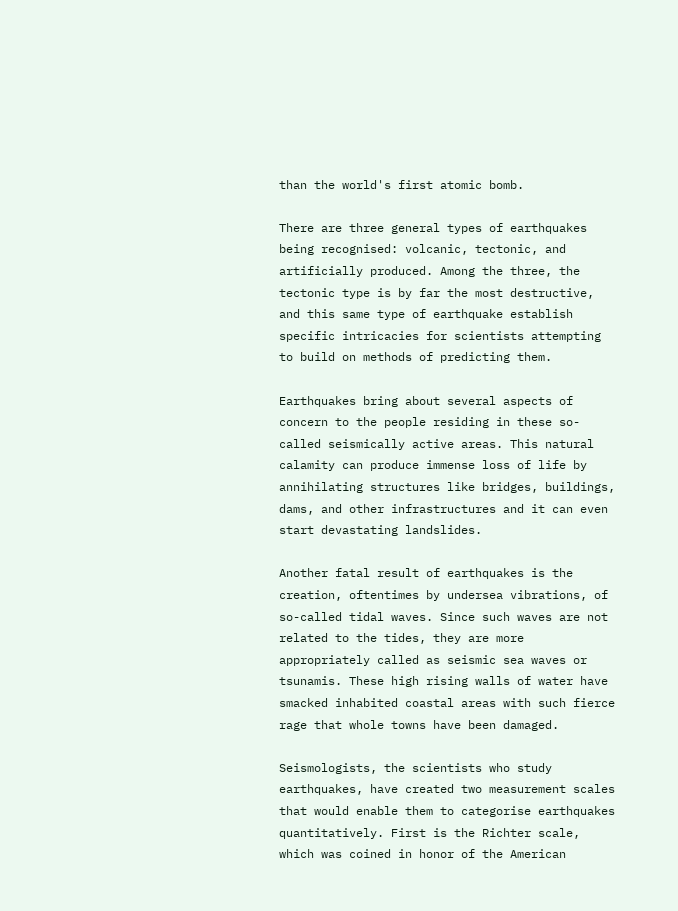than the world's first atomic bomb.

There are three general types of earthquakes being recognised: volcanic, tectonic, and artificially produced. Among the three, the tectonic type is by far the most destructive, and this same type of earthquake establish specific intricacies for scientists attempting to build on methods of predicting them.

Earthquakes bring about several aspects of concern to the people residing in these so-called seismically active areas. This natural calamity can produce immense loss of life by annihilating structures like bridges, buildings, dams, and other infrastructures and it can even start devastating landslides.

Another fatal result of earthquakes is the creation, oftentimes by undersea vibrations, of so-called tidal waves. Since such waves are not related to the tides, they are more appropriately called as seismic sea waves or tsunamis. These high rising walls of water have smacked inhabited coastal areas with such fierce rage that whole towns have been damaged.

Seismologists, the scientists who study earthquakes, have created two measurement scales that would enable them to categorise earthquakes quantitatively. First is the Richter scale, which was coined in honor of the American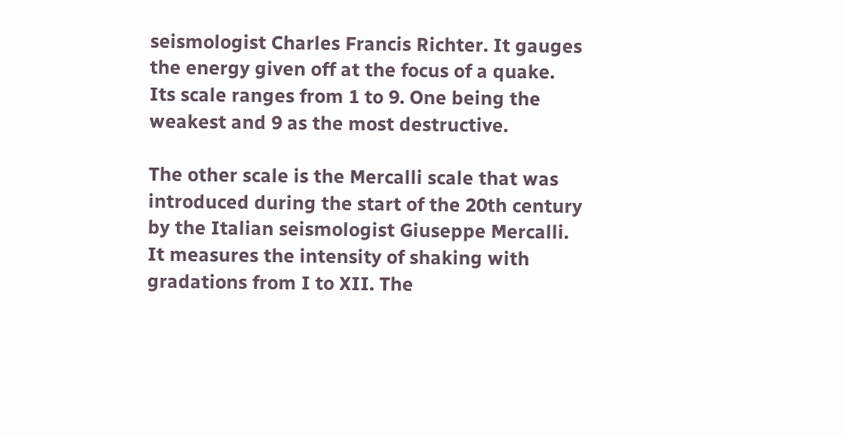seismologist Charles Francis Richter. It gauges the energy given off at the focus of a quake. Its scale ranges from 1 to 9. One being the weakest and 9 as the most destructive.

The other scale is the Mercalli scale that was introduced during the start of the 20th century by the Italian seismologist Giuseppe Mercalli. It measures the intensity of shaking with gradations from I to XII. The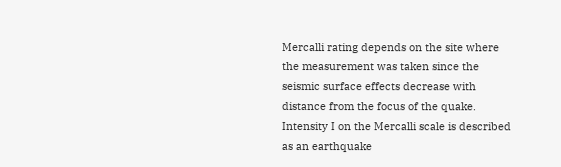Mercalli rating depends on the site where the measurement was taken since the seismic surface effects decrease with distance from the focus of the quake. Intensity I on the Mercalli scale is described as an earthquake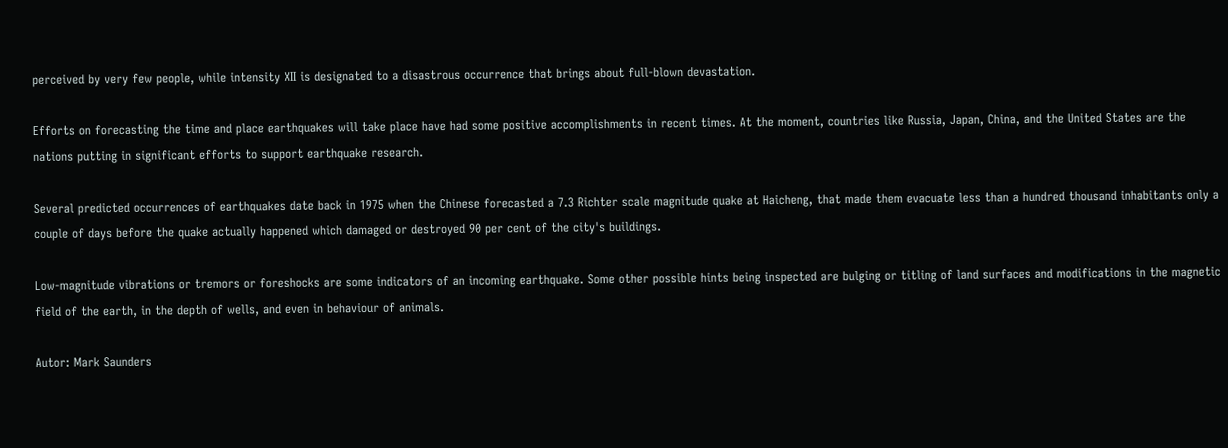perceived by very few people, while intensity XII is designated to a disastrous occurrence that brings about full-blown devastation.

Efforts on forecasting the time and place earthquakes will take place have had some positive accomplishments in recent times. At the moment, countries like Russia, Japan, China, and the United States are the nations putting in significant efforts to support earthquake research.

Several predicted occurrences of earthquakes date back in 1975 when the Chinese forecasted a 7.3 Richter scale magnitude quake at Haicheng, that made them evacuate less than a hundred thousand inhabitants only a couple of days before the quake actually happened which damaged or destroyed 90 per cent of the city's buildings.

Low-magnitude vibrations or tremors or foreshocks are some indicators of an incoming earthquake. Some other possible hints being inspected are bulging or titling of land surfaces and modifications in the magnetic field of the earth, in the depth of wells, and even in behaviour of animals.

Autor: Mark Saunders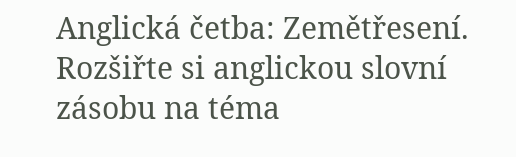Anglická četba: Zemětřesení. Rozšiřte si anglickou slovní zásobu na téma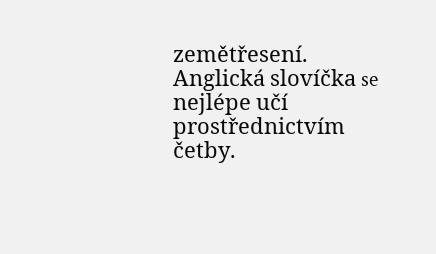zemětřesení. Anglická slovíčka se nejlépe učí prostřednictvím četby.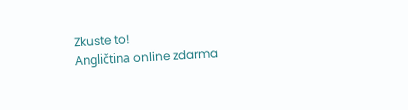Zkuste to!
Angličtina online zdarma